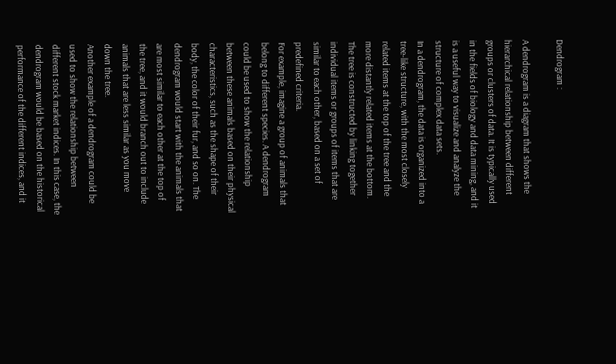Dendrogram :

A dendrogram is a diagram that shows the hierarchical relationship between different groups or clusters of data. It is typically used in the fields of biology and data mining, and it is a useful way to visualize and analyze the structure of complex data sets.
In a dendrogram, the data is organized into a tree-like structure, with the most closely related items at the top of the tree and the more distantly related items at the bottom. The tree is constructed by linking together individual items or groups of items that are similar to each other, based on a set of predefined criteria.
For example, imagine a group of animals that belong to different species. A dendrogram could be used to show the relationship between these animals based on their physical characteristics, such as the shape of their body, the color of their fur, and so on. The dendrogram would start with the animals that are most similar to each other at the top of the tree, and it would branch out to include animals that are less similar as you move down the tree.
Another example of a dendrogram could be used to show the relationship between different stock market indices. In this case, the dendrogram would be based on the historical performance of the different indices, and it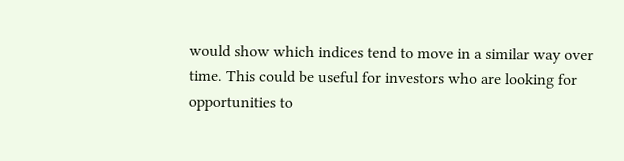would show which indices tend to move in a similar way over time. This could be useful for investors who are looking for opportunities to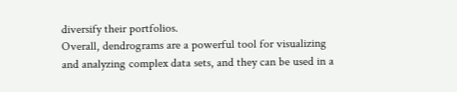diversify their portfolios.
Overall, dendrograms are a powerful tool for visualizing and analyzing complex data sets, and they can be used in a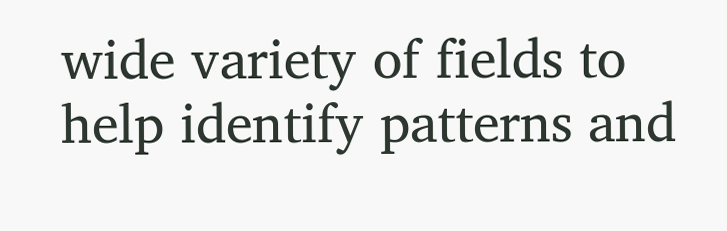wide variety of fields to help identify patterns and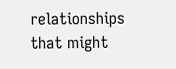relationships that might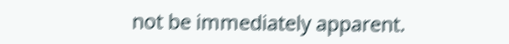not be immediately apparent.